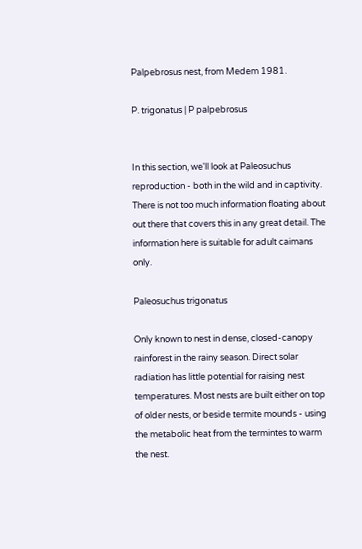Palpebrosus nest, from Medem 1981.

P. trigonatus | P palpebrosus


In this section, we'll look at Paleosuchus reproduction - both in the wild and in captivity. There is not too much information floating about out there that covers this in any great detail. The information here is suitable for adult caimans only.

Paleosuchus trigonatus

Only known to nest in dense, closed-canopy rainforest in the rainy season. Direct solar radiation has little potential for raising nest temperatures. Most nests are built either on top of older nests, or beside termite mounds - using the metabolic heat from the termintes to warm the nest.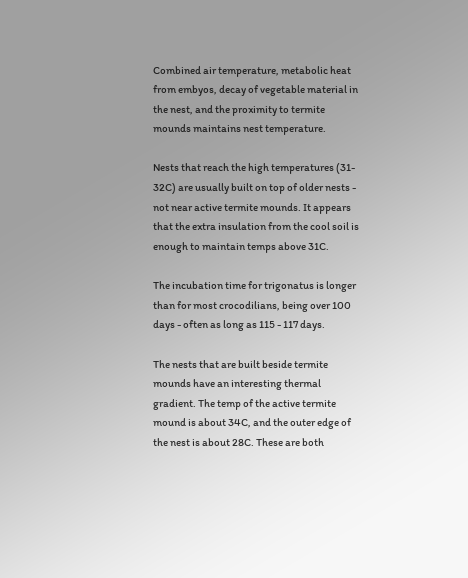Combined air temperature, metabolic heat from embyos, decay of vegetable material in the nest, and the proximity to termite mounds maintains nest temperature.

Nests that reach the high temperatures (31- 32C) are usually built on top of older nests - not near active termite mounds. It appears that the extra insulation from the cool soil is enough to maintain temps above 31C.

The incubation time for trigonatus is longer than for most crocodilians, being over 100 days - often as long as 115 - 117 days.

The nests that are built beside termite mounds have an interesting thermal gradient. The temp of the active termite mound is about 34C, and the outer edge of the nest is about 28C. These are both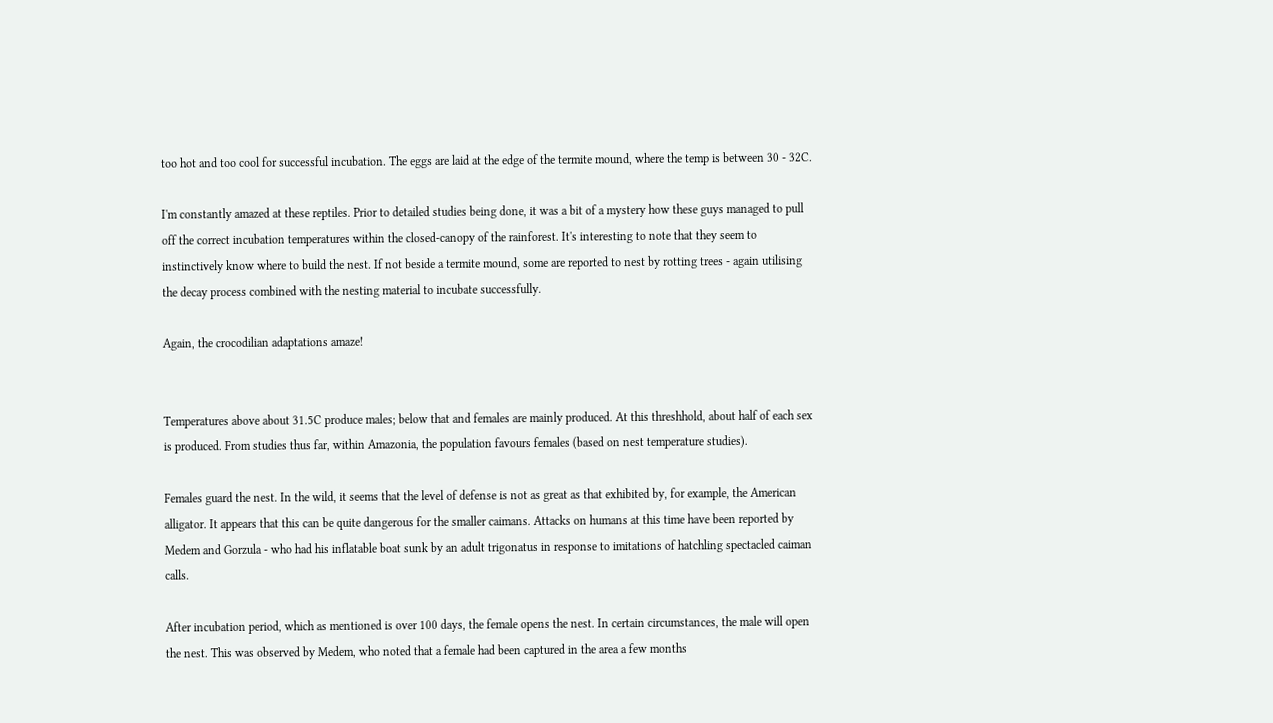too hot and too cool for successful incubation. The eggs are laid at the edge of the termite mound, where the temp is between 30 - 32C.

I'm constantly amazed at these reptiles. Prior to detailed studies being done, it was a bit of a mystery how these guys managed to pull off the correct incubation temperatures within the closed-canopy of the rainforest. It's interesting to note that they seem to instinctively know where to build the nest. If not beside a termite mound, some are reported to nest by rotting trees - again utilising the decay process combined with the nesting material to incubate successfully.

Again, the crocodilian adaptations amaze!


Temperatures above about 31.5C produce males; below that and females are mainly produced. At this threshhold, about half of each sex is produced. From studies thus far, within Amazonia, the population favours females (based on nest temperature studies).

Females guard the nest. In the wild, it seems that the level of defense is not as great as that exhibited by, for example, the American alligator. It appears that this can be quite dangerous for the smaller caimans. Attacks on humans at this time have been reported by Medem and Gorzula - who had his inflatable boat sunk by an adult trigonatus in response to imitations of hatchling spectacled caiman calls.

After incubation period, which as mentioned is over 100 days, the female opens the nest. In certain circumstances, the male will open the nest. This was observed by Medem, who noted that a female had been captured in the area a few months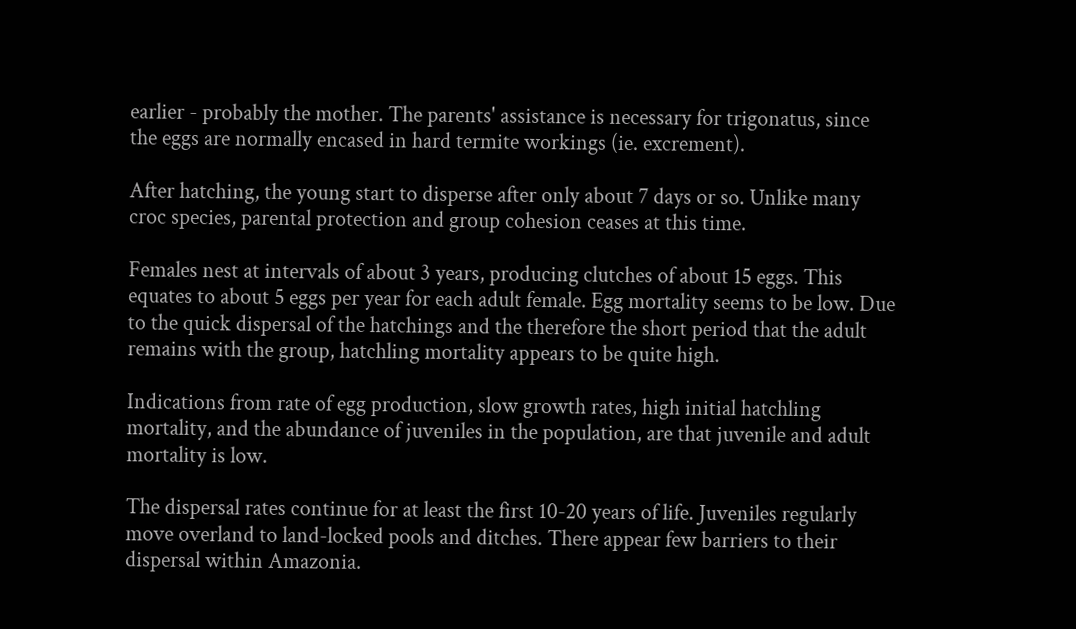earlier - probably the mother. The parents' assistance is necessary for trigonatus, since the eggs are normally encased in hard termite workings (ie. excrement).

After hatching, the young start to disperse after only about 7 days or so. Unlike many croc species, parental protection and group cohesion ceases at this time.

Females nest at intervals of about 3 years, producing clutches of about 15 eggs. This equates to about 5 eggs per year for each adult female. Egg mortality seems to be low. Due to the quick dispersal of the hatchings and the therefore the short period that the adult remains with the group, hatchling mortality appears to be quite high.

Indications from rate of egg production, slow growth rates, high initial hatchling mortality, and the abundance of juveniles in the population, are that juvenile and adult mortality is low.

The dispersal rates continue for at least the first 10-20 years of life. Juveniles regularly move overland to land-locked pools and ditches. There appear few barriers to their dispersal within Amazonia.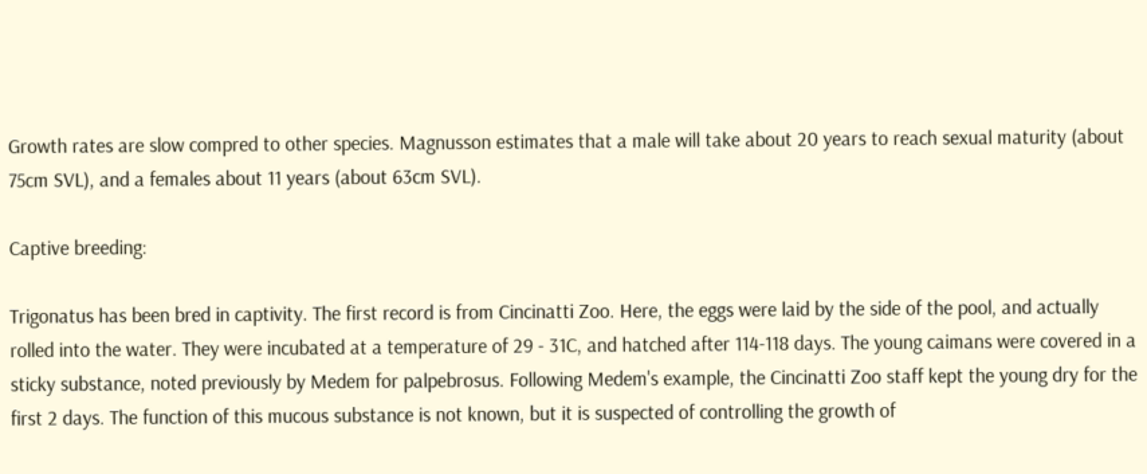Growth rates are slow compred to other species. Magnusson estimates that a male will take about 20 years to reach sexual maturity (about 75cm SVL), and a females about 11 years (about 63cm SVL).

Captive breeding:

Trigonatus has been bred in captivity. The first record is from Cincinatti Zoo. Here, the eggs were laid by the side of the pool, and actually rolled into the water. They were incubated at a temperature of 29 - 31C, and hatched after 114-118 days. The young caimans were covered in a sticky substance, noted previously by Medem for palpebrosus. Following Medem's example, the Cincinatti Zoo staff kept the young dry for the first 2 days. The function of this mucous substance is not known, but it is suspected of controlling the growth of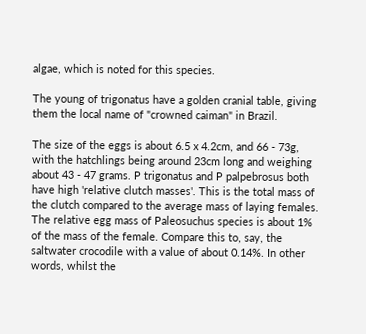algae, which is noted for this species.

The young of trigonatus have a golden cranial table, giving them the local name of "crowned caiman" in Brazil.

The size of the eggs is about 6.5 x 4.2cm, and 66 - 73g, with the hatchlings being around 23cm long and weighing about 43 - 47 grams. P trigonatus and P palpebrosus both have high 'relative clutch masses'. This is the total mass of the clutch compared to the average mass of laying females. The relative egg mass of Paleosuchus species is about 1% of the mass of the female. Compare this to, say, the saltwater crocodile with a value of about 0.14%. In other words, whilst the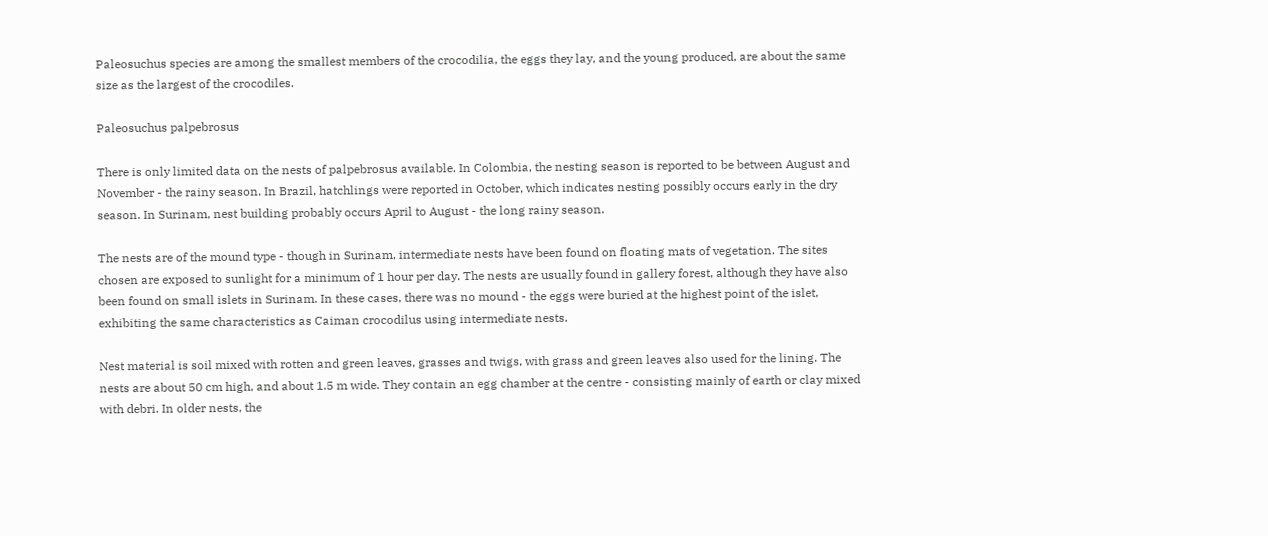Paleosuchus species are among the smallest members of the crocodilia, the eggs they lay, and the young produced, are about the same size as the largest of the crocodiles.

Paleosuchus palpebrosus

There is only limited data on the nests of palpebrosus available. In Colombia, the nesting season is reported to be between August and November - the rainy season. In Brazil, hatchlings were reported in October, which indicates nesting possibly occurs early in the dry season. In Surinam, nest building probably occurs April to August - the long rainy season.

The nests are of the mound type - though in Surinam, intermediate nests have been found on floating mats of vegetation. The sites chosen are exposed to sunlight for a minimum of 1 hour per day. The nests are usually found in gallery forest, although they have also been found on small islets in Surinam. In these cases, there was no mound - the eggs were buried at the highest point of the islet, exhibiting the same characteristics as Caiman crocodilus using intermediate nests.

Nest material is soil mixed with rotten and green leaves, grasses and twigs, with grass and green leaves also used for the lining. The nests are about 50 cm high, and about 1.5 m wide. They contain an egg chamber at the centre - consisting mainly of earth or clay mixed with debri. In older nests, the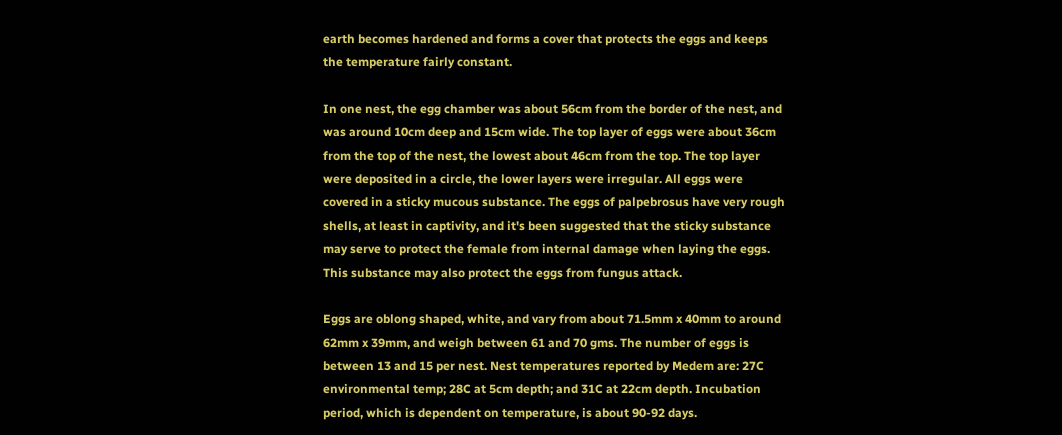earth becomes hardened and forms a cover that protects the eggs and keeps the temperature fairly constant.

In one nest, the egg chamber was about 56cm from the border of the nest, and was around 10cm deep and 15cm wide. The top layer of eggs were about 36cm from the top of the nest, the lowest about 46cm from the top. The top layer were deposited in a circle, the lower layers were irregular. All eggs were covered in a sticky mucous substance. The eggs of palpebrosus have very rough shells, at least in captivity, and it's been suggested that the sticky substance may serve to protect the female from internal damage when laying the eggs. This substance may also protect the eggs from fungus attack.

Eggs are oblong shaped, white, and vary from about 71.5mm x 40mm to around 62mm x 39mm, and weigh between 61 and 70 gms. The number of eggs is between 13 and 15 per nest. Nest temperatures reported by Medem are: 27C environmental temp; 28C at 5cm depth; and 31C at 22cm depth. Incubation period, which is dependent on temperature, is about 90-92 days.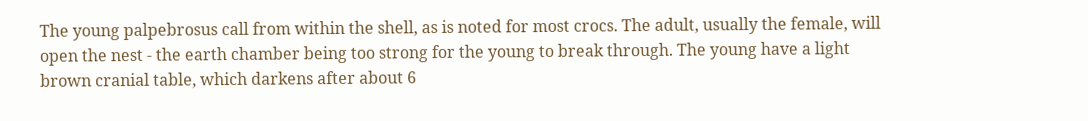The young palpebrosus call from within the shell, as is noted for most crocs. The adult, usually the female, will open the nest - the earth chamber being too strong for the young to break through. The young have a light brown cranial table, which darkens after about 6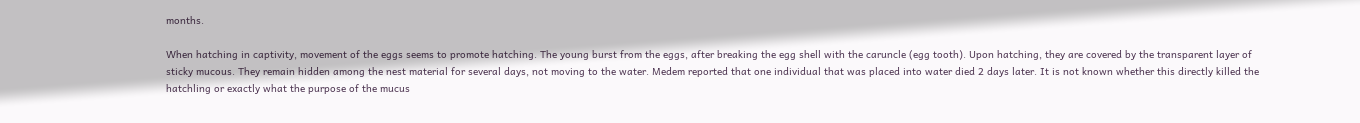months.

When hatching in captivity, movement of the eggs seems to promote hatching. The young burst from the eggs, after breaking the egg shell with the caruncle (egg tooth). Upon hatching, they are covered by the transparent layer of sticky mucous. They remain hidden among the nest material for several days, not moving to the water. Medem reported that one individual that was placed into water died 2 days later. It is not known whether this directly killed the hatchling or exactly what the purpose of the mucus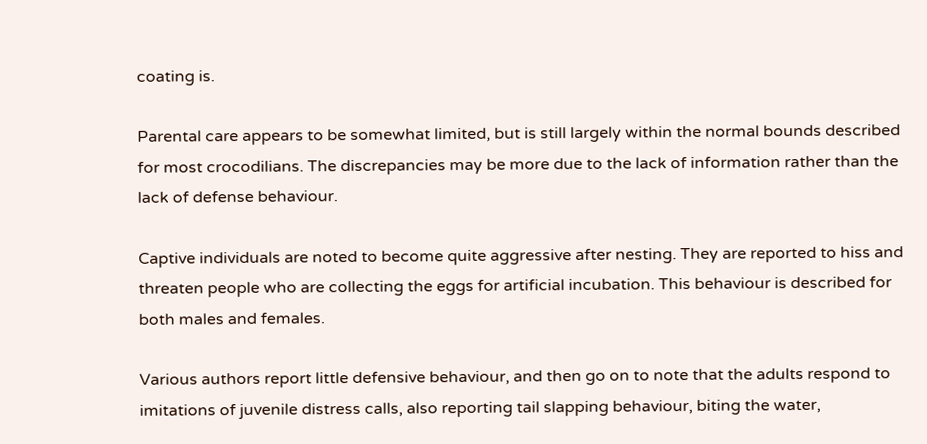coating is.

Parental care appears to be somewhat limited, but is still largely within the normal bounds described for most crocodilians. The discrepancies may be more due to the lack of information rather than the lack of defense behaviour.

Captive individuals are noted to become quite aggressive after nesting. They are reported to hiss and threaten people who are collecting the eggs for artificial incubation. This behaviour is described for both males and females.

Various authors report little defensive behaviour, and then go on to note that the adults respond to imitations of juvenile distress calls, also reporting tail slapping behaviour, biting the water,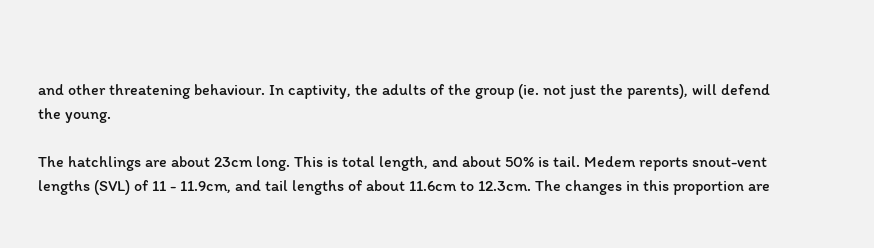and other threatening behaviour. In captivity, the adults of the group (ie. not just the parents), will defend the young.

The hatchlings are about 23cm long. This is total length, and about 50% is tail. Medem reports snout-vent lengths (SVL) of 11 - 11.9cm, and tail lengths of about 11.6cm to 12.3cm. The changes in this proportion are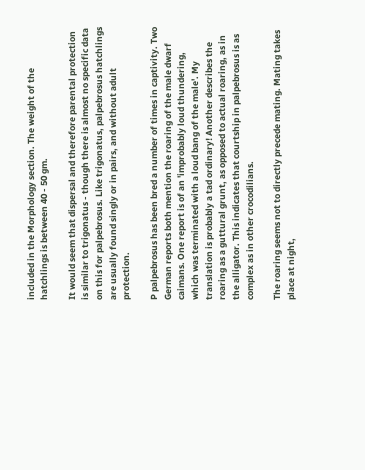included in the Morphology section. The weight of the hatchlings is between 40 - 50 gm.

It would seem that dispersal and therefore parental protection is similar to trigonatus - though there is almost no specific data on this for palpebrosus. Like trigonatus, palpebrosus hatchlings are usually found singly or in pairs, and without adult protection.

P palpebrosus has been bred a number of times in captivity. Two German reports both mention the roaring of the male dwarf caimans. One report is of an 'improbably loud thundering, which was terminated with a loud bang of the male'. My translation is probably a tad ordinary! Another describes the roaring as a guttural grunt, as opposed to actual roaring, as in the alligator. This indicates that courtship in palpebrosus is as complex as in other crocodilians.

The roaring seems not to directly precede mating. Mating takes place at night,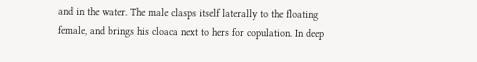and in the water. The male clasps itself laterally to the floating female, and brings his cloaca next to hers for copulation. In deep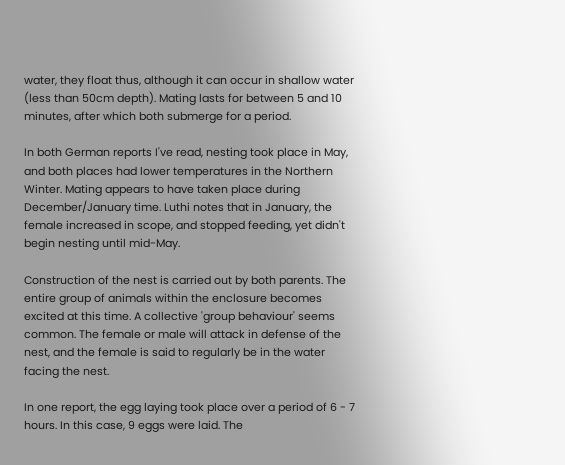water, they float thus, although it can occur in shallow water (less than 50cm depth). Mating lasts for between 5 and 10 minutes, after which both submerge for a period.

In both German reports I've read, nesting took place in May, and both places had lower temperatures in the Northern Winter. Mating appears to have taken place during December/January time. Luthi notes that in January, the female increased in scope, and stopped feeding, yet didn't begin nesting until mid-May.

Construction of the nest is carried out by both parents. The entire group of animals within the enclosure becomes excited at this time. A collective 'group behaviour' seems common. The female or male will attack in defense of the nest, and the female is said to regularly be in the water facing the nest.

In one report, the egg laying took place over a period of 6 - 7 hours. In this case, 9 eggs were laid. The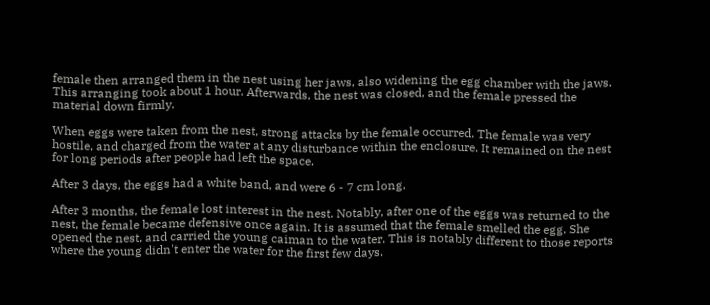female then arranged them in the nest using her jaws, also widening the egg chamber with the jaws. This arranging took about 1 hour. Afterwards, the nest was closed, and the female pressed the material down firmly.

When eggs were taken from the nest, strong attacks by the female occurred. The female was very hostile, and charged from the water at any disturbance within the enclosure. It remained on the nest for long periods after people had left the space.

After 3 days, the eggs had a white band, and were 6 - 7 cm long.

After 3 months, the female lost interest in the nest. Notably, after one of the eggs was returned to the nest, the female became defensive once again. It is assumed that the female smelled the egg. She opened the nest, and carried the young caiman to the water. This is notably different to those reports where the young didn't enter the water for the first few days.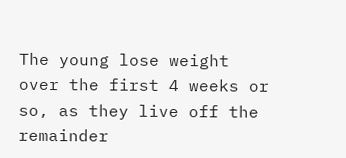The young lose weight over the first 4 weeks or so, as they live off the remainder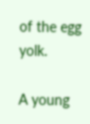of the egg yolk.

A young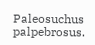Paleosuchus palpebrosus.